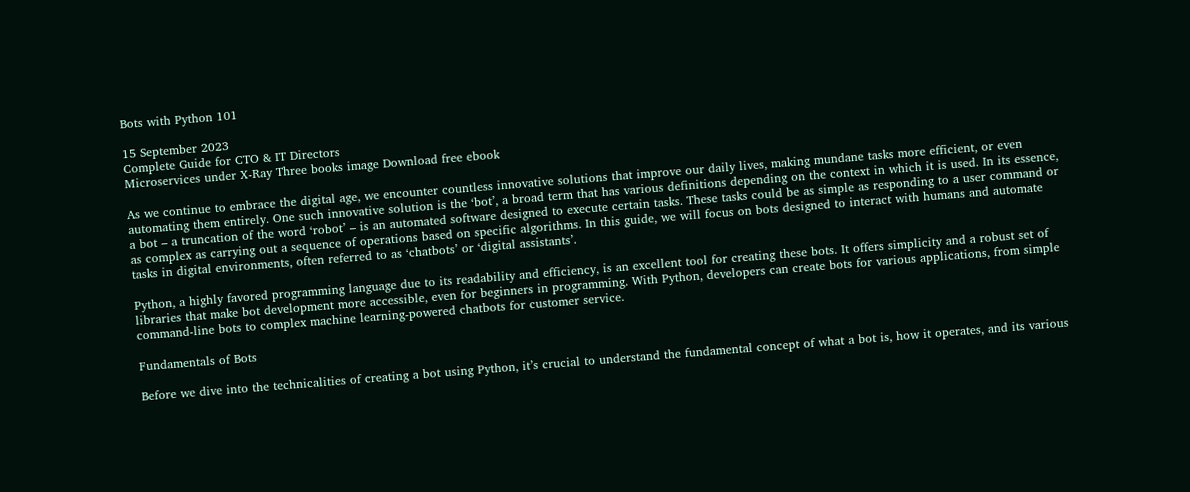Bots with Python 101

15 September 2023
Complete Guide for CTO & IT Directors
Microservices under X-Ray Three books image Download free ebook

As we continue to embrace the digital age, we encounter countless innovative solutions that improve our daily lives, making mundane tasks more efficient, or even automating them entirely. One such innovative solution is the ‘bot’, a broad term that has various definitions depending on the context in which it is used. In its essence, a bot – a truncation of the word ‘robot’ – is an automated software designed to execute certain tasks. These tasks could be as simple as responding to a user command or as complex as carrying out a sequence of operations based on specific algorithms. In this guide, we will focus on bots designed to interact with humans and automate tasks in digital environments, often referred to as ‘chatbots’ or ‘digital assistants’.

Python, a highly favored programming language due to its readability and efficiency, is an excellent tool for creating these bots. It offers simplicity and a robust set of libraries that make bot development more accessible, even for beginners in programming. With Python, developers can create bots for various applications, from simple command-line bots to complex machine learning-powered chatbots for customer service.

Fundamentals of Bots

Before we dive into the technicalities of creating a bot using Python, it’s crucial to understand the fundamental concept of what a bot is, how it operates, and its various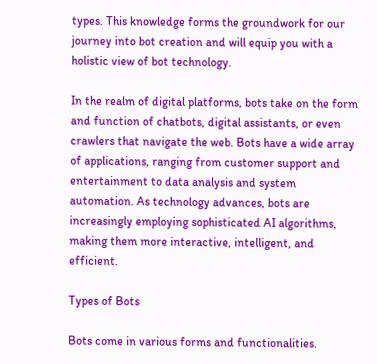types. This knowledge forms the groundwork for our journey into bot creation and will equip you with a holistic view of bot technology.

In the realm of digital platforms, bots take on the form and function of chatbots, digital assistants, or even crawlers that navigate the web. Bots have a wide array of applications, ranging from customer support and entertainment to data analysis and system automation. As technology advances, bots are increasingly employing sophisticated AI algorithms, making them more interactive, intelligent, and efficient.

Types of Bots

Bots come in various forms and functionalities.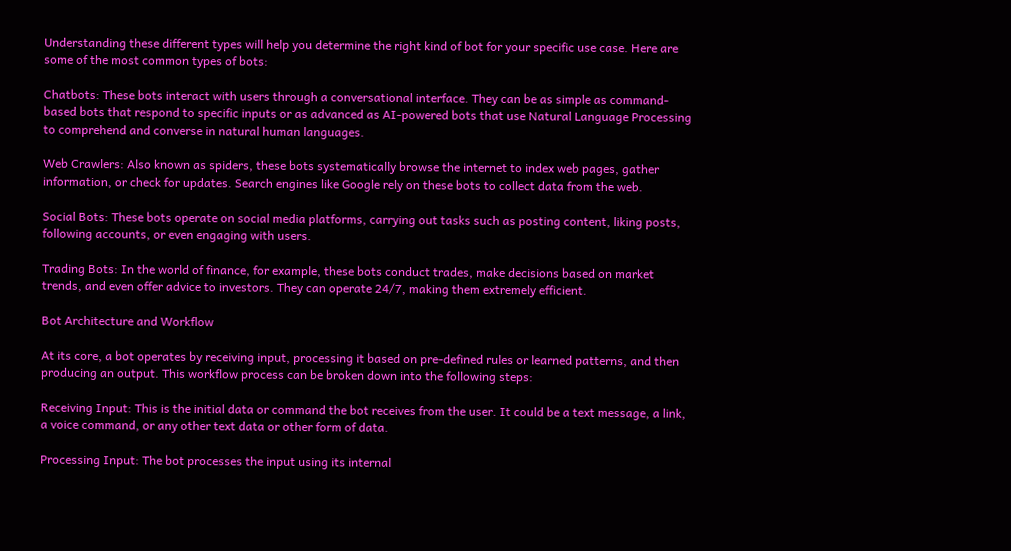Understanding these different types will help you determine the right kind of bot for your specific use case. Here are some of the most common types of bots:

Chatbots: These bots interact with users through a conversational interface. They can be as simple as command-based bots that respond to specific inputs or as advanced as AI-powered bots that use Natural Language Processing to comprehend and converse in natural human languages.

Web Crawlers: Also known as spiders, these bots systematically browse the internet to index web pages, gather information, or check for updates. Search engines like Google rely on these bots to collect data from the web.

Social Bots: These bots operate on social media platforms, carrying out tasks such as posting content, liking posts, following accounts, or even engaging with users.

Trading Bots: In the world of finance, for example, these bots conduct trades, make decisions based on market trends, and even offer advice to investors. They can operate 24/7, making them extremely efficient.

Bot Architecture and Workflow

At its core, a bot operates by receiving input, processing it based on pre-defined rules or learned patterns, and then producing an output. This workflow process can be broken down into the following steps:

Receiving Input: This is the initial data or command the bot receives from the user. It could be a text message, a link, a voice command, or any other text data or other form of data.

Processing Input: The bot processes the input using its internal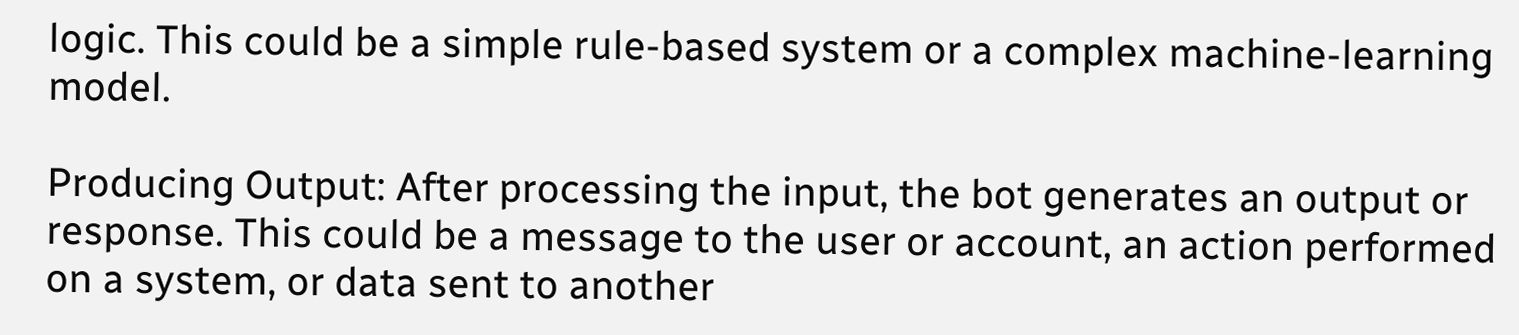logic. This could be a simple rule-based system or a complex machine-learning model.

Producing Output: After processing the input, the bot generates an output or response. This could be a message to the user or account, an action performed on a system, or data sent to another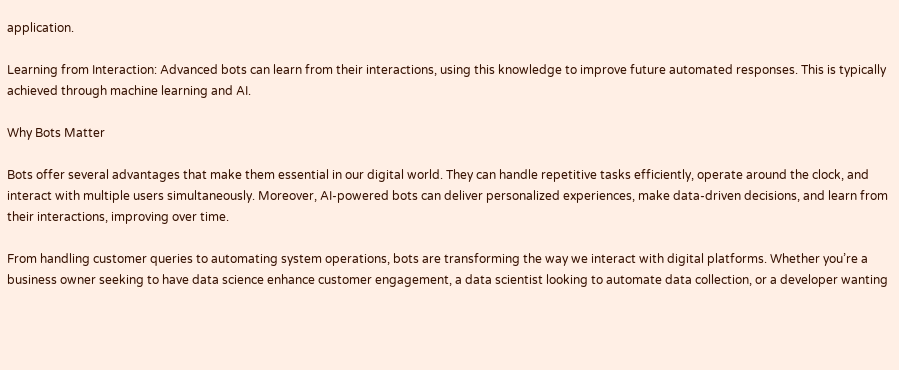application.

Learning from Interaction: Advanced bots can learn from their interactions, using this knowledge to improve future automated responses. This is typically achieved through machine learning and AI.

Why Bots Matter

Bots offer several advantages that make them essential in our digital world. They can handle repetitive tasks efficiently, operate around the clock, and interact with multiple users simultaneously. Moreover, AI-powered bots can deliver personalized experiences, make data-driven decisions, and learn from their interactions, improving over time.

From handling customer queries to automating system operations, bots are transforming the way we interact with digital platforms. Whether you’re a business owner seeking to have data science enhance customer engagement, a data scientist looking to automate data collection, or a developer wanting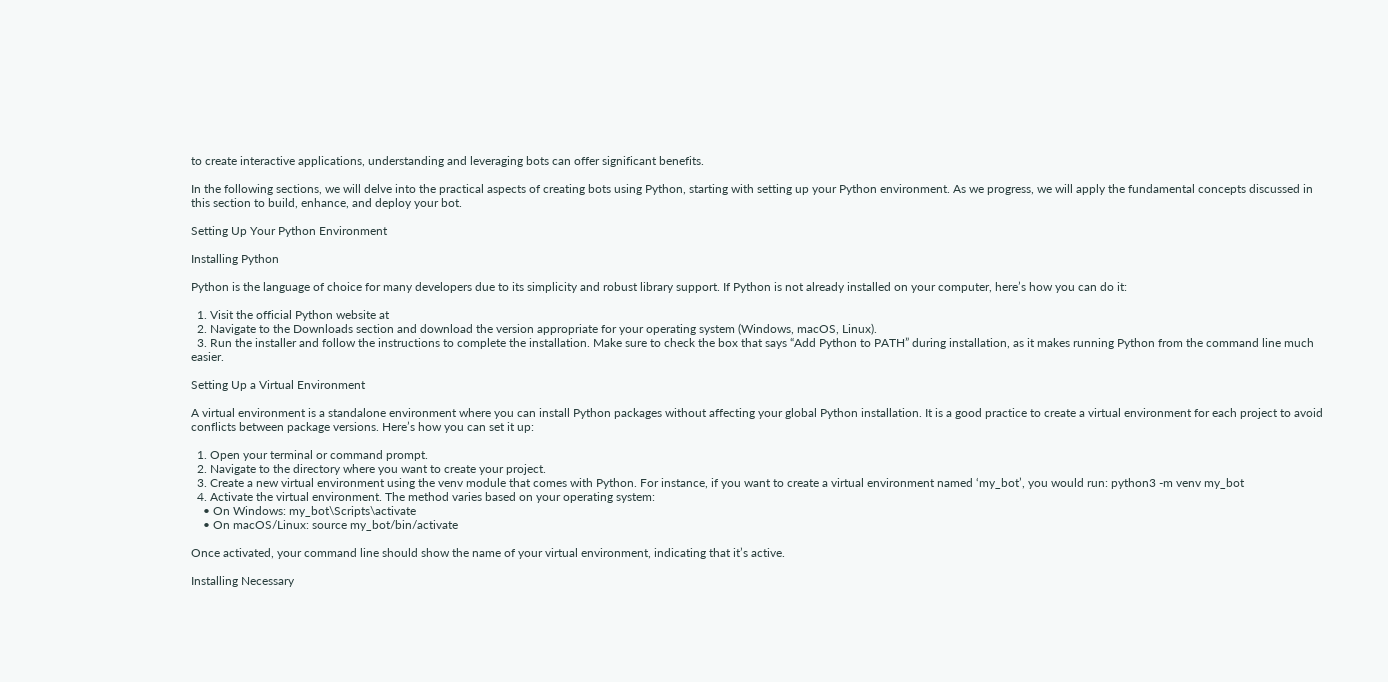to create interactive applications, understanding and leveraging bots can offer significant benefits.

In the following sections, we will delve into the practical aspects of creating bots using Python, starting with setting up your Python environment. As we progress, we will apply the fundamental concepts discussed in this section to build, enhance, and deploy your bot.

Setting Up Your Python Environment

Installing Python

Python is the language of choice for many developers due to its simplicity and robust library support. If Python is not already installed on your computer, here’s how you can do it:

  1. Visit the official Python website at
  2. Navigate to the Downloads section and download the version appropriate for your operating system (Windows, macOS, Linux).
  3. Run the installer and follow the instructions to complete the installation. Make sure to check the box that says “Add Python to PATH” during installation, as it makes running Python from the command line much easier.

Setting Up a Virtual Environment

A virtual environment is a standalone environment where you can install Python packages without affecting your global Python installation. It is a good practice to create a virtual environment for each project to avoid conflicts between package versions. Here’s how you can set it up:

  1. Open your terminal or command prompt.
  2. Navigate to the directory where you want to create your project.
  3. Create a new virtual environment using the venv module that comes with Python. For instance, if you want to create a virtual environment named ‘my_bot’, you would run: python3 -m venv my_bot
  4. Activate the virtual environment. The method varies based on your operating system:
    • On Windows: my_bot\Scripts\activate
    • On macOS/Linux: source my_bot/bin/activate

Once activated, your command line should show the name of your virtual environment, indicating that it’s active.

Installing Necessary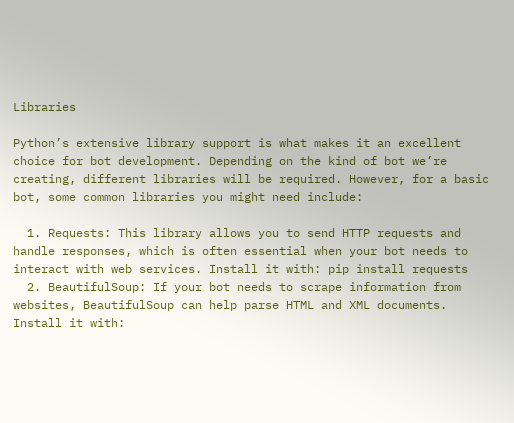Libraries

Python’s extensive library support is what makes it an excellent choice for bot development. Depending on the kind of bot we’re creating, different libraries will be required. However, for a basic bot, some common libraries you might need include:

  1. Requests: This library allows you to send HTTP requests and handle responses, which is often essential when your bot needs to interact with web services. Install it with: pip install requests
  2. BeautifulSoup: If your bot needs to scrape information from websites, BeautifulSoup can help parse HTML and XML documents. Install it with: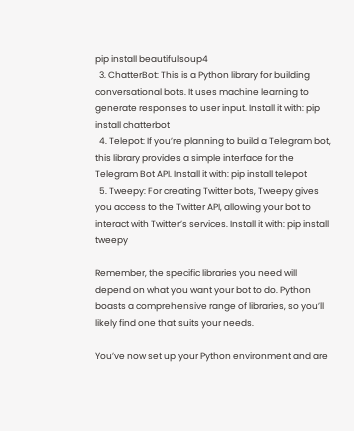pip install beautifulsoup4
  3. ChatterBot: This is a Python library for building conversational bots. It uses machine learning to generate responses to user input. Install it with: pip install chatterbot
  4. Telepot: If you’re planning to build a Telegram bot, this library provides a simple interface for the Telegram Bot API. Install it with: pip install telepot
  5. Tweepy: For creating Twitter bots, Tweepy gives you access to the Twitter API, allowing your bot to interact with Twitter’s services. Install it with: pip install tweepy

Remember, the specific libraries you need will depend on what you want your bot to do. Python boasts a comprehensive range of libraries, so you’ll likely find one that suits your needs.

You’ve now set up your Python environment and are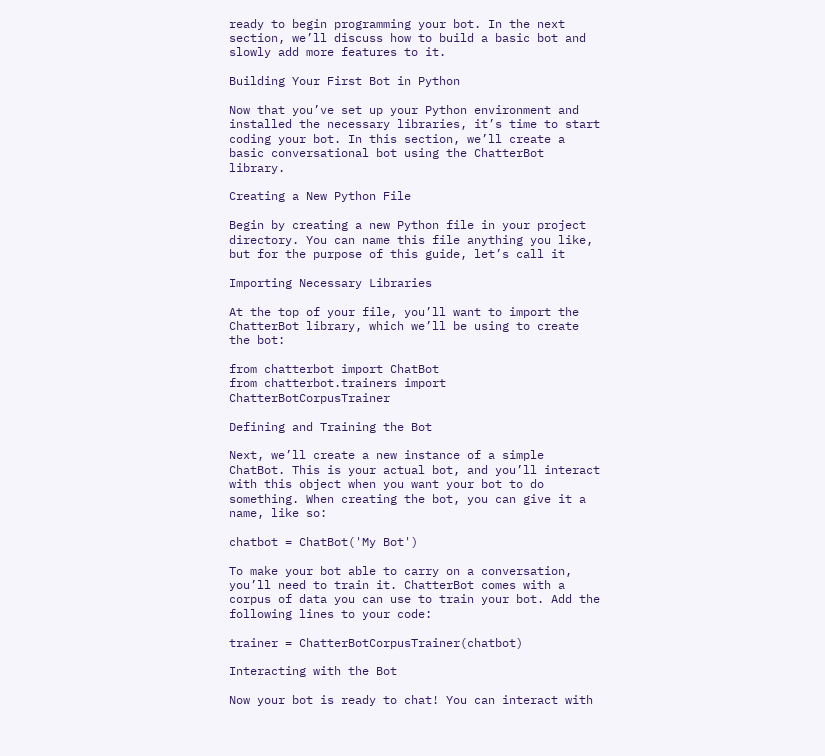ready to begin programming your bot. In the next section, we’ll discuss how to build a basic bot and slowly add more features to it.

Building Your First Bot in Python

Now that you’ve set up your Python environment and installed the necessary libraries, it’s time to start coding your bot. In this section, we’ll create a basic conversational bot using the ChatterBot library.

Creating a New Python File

Begin by creating a new Python file in your project directory. You can name this file anything you like, but for the purpose of this guide, let’s call it

Importing Necessary Libraries

At the top of your file, you’ll want to import the ChatterBot library, which we’ll be using to create the bot:

from chatterbot import ChatBot
from chatterbot.trainers import ChatterBotCorpusTrainer

Defining and Training the Bot

Next, we’ll create a new instance of a simple ChatBot. This is your actual bot, and you’ll interact with this object when you want your bot to do something. When creating the bot, you can give it a name, like so:

chatbot = ChatBot('My Bot')

To make your bot able to carry on a conversation, you’ll need to train it. ChatterBot comes with a corpus of data you can use to train your bot. Add the following lines to your code:

trainer = ChatterBotCorpusTrainer(chatbot)

Interacting with the Bot

Now your bot is ready to chat! You can interact with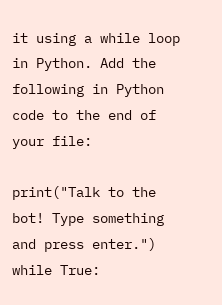it using a while loop in Python. Add the following in Python code to the end of your file:

print("Talk to the bot! Type something and press enter.")
while True: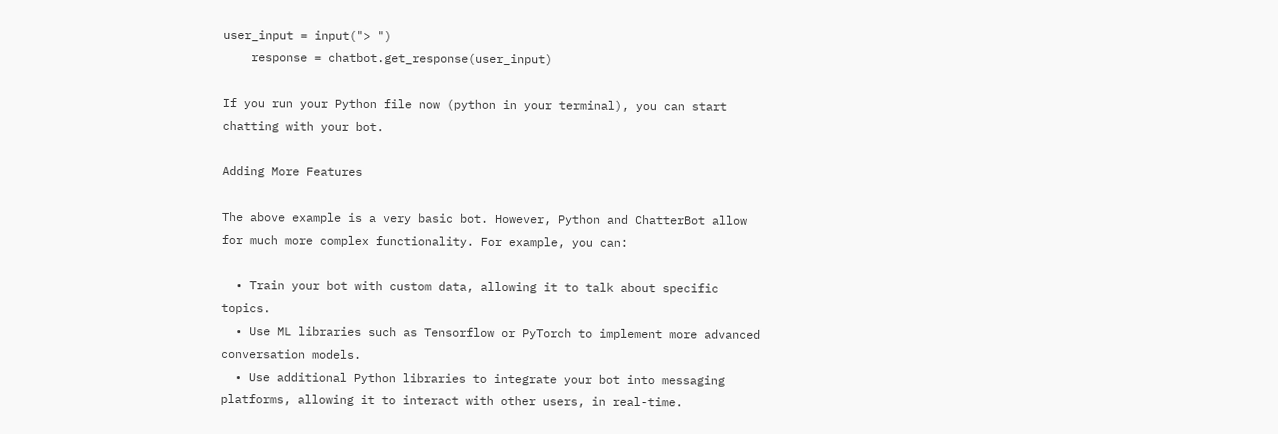user_input = input("> ")
    response = chatbot.get_response(user_input)

If you run your Python file now (python in your terminal), you can start chatting with your bot.

Adding More Features

The above example is a very basic bot. However, Python and ChatterBot allow for much more complex functionality. For example, you can:

  • Train your bot with custom data, allowing it to talk about specific topics.
  • Use ML libraries such as Tensorflow or PyTorch to implement more advanced conversation models.
  • Use additional Python libraries to integrate your bot into messaging platforms, allowing it to interact with other users, in real-time.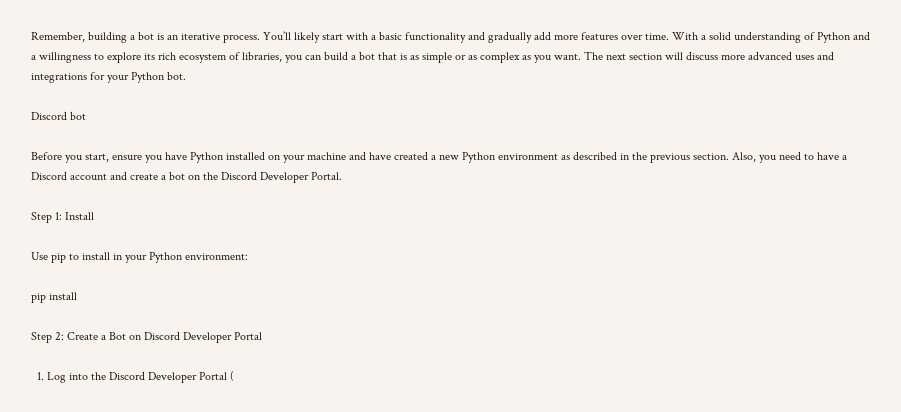Remember, building a bot is an iterative process. You’ll likely start with a basic functionality and gradually add more features over time. With a solid understanding of Python and a willingness to explore its rich ecosystem of libraries, you can build a bot that is as simple or as complex as you want. The next section will discuss more advanced uses and integrations for your Python bot.

Discord bot

Before you start, ensure you have Python installed on your machine and have created a new Python environment as described in the previous section. Also, you need to have a Discord account and create a bot on the Discord Developer Portal.

Step 1: Install

Use pip to install in your Python environment:

pip install

Step 2: Create a Bot on Discord Developer Portal

  1. Log into the Discord Developer Portal (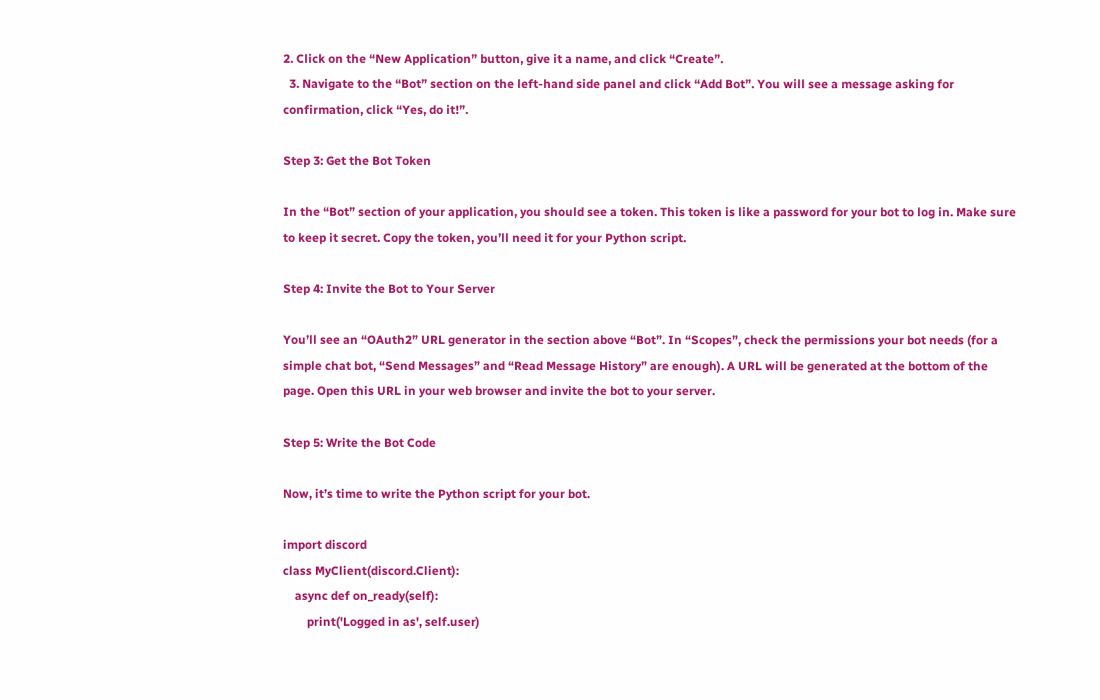2. Click on the “New Application” button, give it a name, and click “Create”.
  3. Navigate to the “Bot” section on the left-hand side panel and click “Add Bot”. You will see a message asking for confirmation, click “Yes, do it!”.

Step 3: Get the Bot Token

In the “Bot” section of your application, you should see a token. This token is like a password for your bot to log in. Make sure to keep it secret. Copy the token, you’ll need it for your Python script.

Step 4: Invite the Bot to Your Server

You’ll see an “OAuth2” URL generator in the section above “Bot”. In “Scopes”, check the permissions your bot needs (for a simple chat bot, “Send Messages” and “Read Message History” are enough). A URL will be generated at the bottom of the page. Open this URL in your web browser and invite the bot to your server.

Step 5: Write the Bot Code

Now, it’s time to write the Python script for your bot.

import discord
class MyClient(discord.Client):
    async def on_ready(self):
        print('Logged in as', self.user)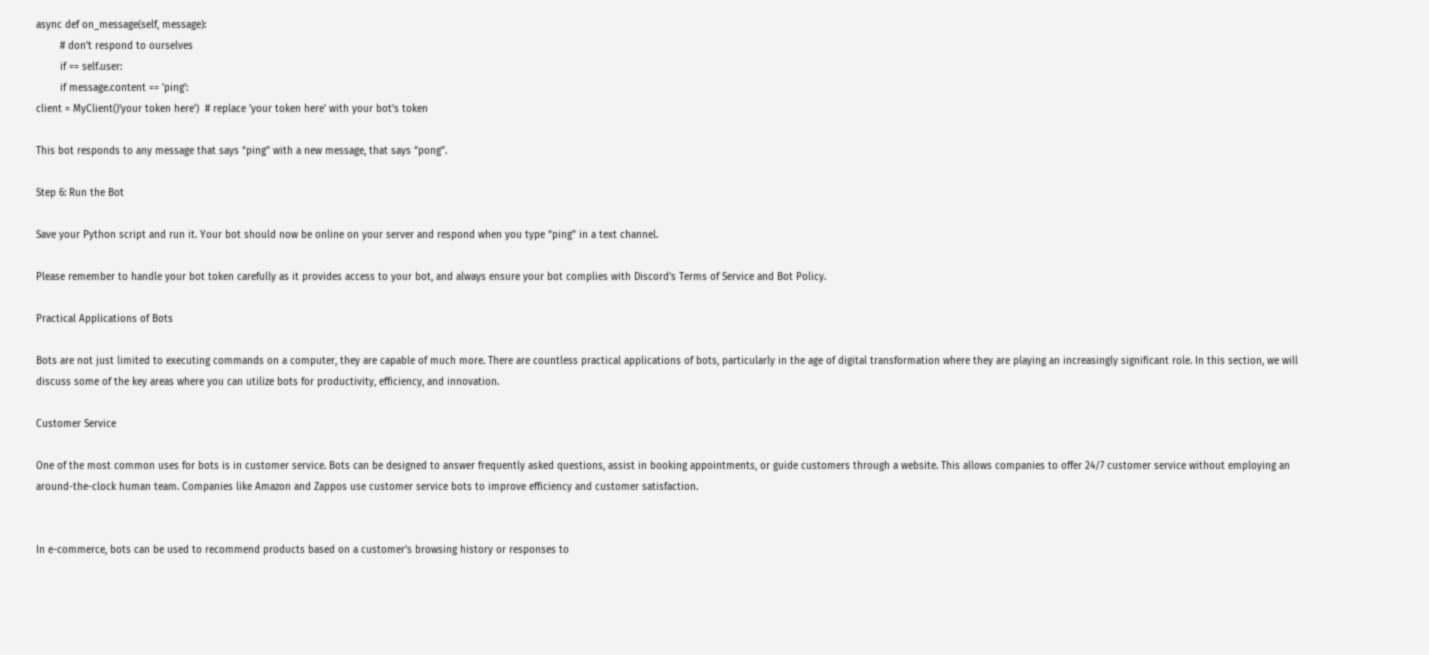async def on_message(self, message):
        # don't respond to ourselves
        if == self.user:
        if message.content == 'ping':
client = MyClient()'your token here')  # replace 'your token here' with your bot's token

This bot responds to any message that says “ping” with a new message, that says “pong”.

Step 6: Run the Bot

Save your Python script and run it. Your bot should now be online on your server and respond when you type “ping” in a text channel.

Please remember to handle your bot token carefully as it provides access to your bot, and always ensure your bot complies with Discord’s Terms of Service and Bot Policy.

Practical Applications of Bots

Bots are not just limited to executing commands on a computer, they are capable of much more. There are countless practical applications of bots, particularly in the age of digital transformation where they are playing an increasingly significant role. In this section, we will discuss some of the key areas where you can utilize bots for productivity, efficiency, and innovation.

Customer Service

One of the most common uses for bots is in customer service. Bots can be designed to answer frequently asked questions, assist in booking appointments, or guide customers through a website. This allows companies to offer 24/7 customer service without employing an around-the-clock human team. Companies like Amazon and Zappos use customer service bots to improve efficiency and customer satisfaction.


In e-commerce, bots can be used to recommend products based on a customer’s browsing history or responses to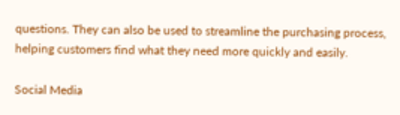questions. They can also be used to streamline the purchasing process, helping customers find what they need more quickly and easily.

Social Media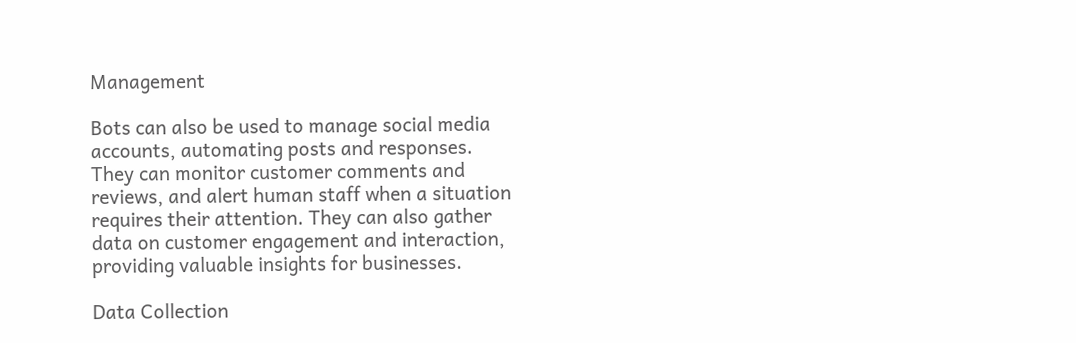Management

Bots can also be used to manage social media accounts, automating posts and responses. They can monitor customer comments and reviews, and alert human staff when a situation requires their attention. They can also gather data on customer engagement and interaction, providing valuable insights for businesses.

Data Collection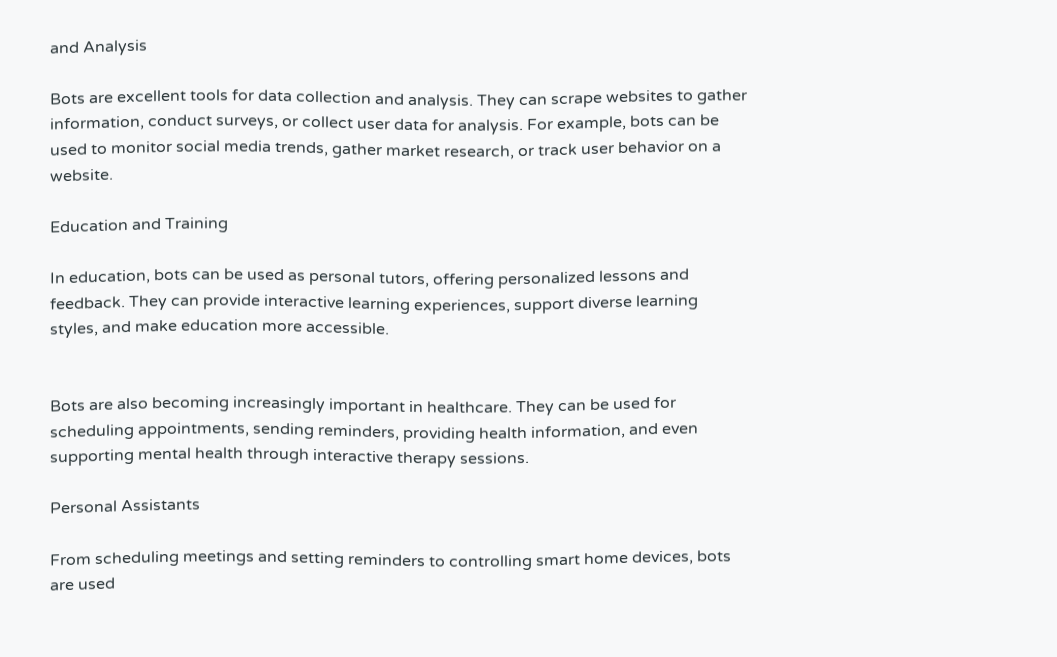and Analysis

Bots are excellent tools for data collection and analysis. They can scrape websites to gather information, conduct surveys, or collect user data for analysis. For example, bots can be used to monitor social media trends, gather market research, or track user behavior on a website.

Education and Training

In education, bots can be used as personal tutors, offering personalized lessons and feedback. They can provide interactive learning experiences, support diverse learning styles, and make education more accessible.


Bots are also becoming increasingly important in healthcare. They can be used for scheduling appointments, sending reminders, providing health information, and even supporting mental health through interactive therapy sessions.

Personal Assistants

From scheduling meetings and setting reminders to controlling smart home devices, bots are used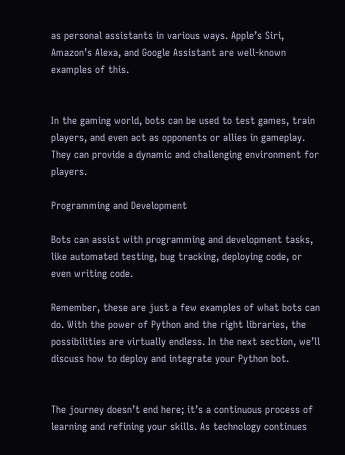as personal assistants in various ways. Apple’s Siri, Amazon’s Alexa, and Google Assistant are well-known examples of this.


In the gaming world, bots can be used to test games, train players, and even act as opponents or allies in gameplay. They can provide a dynamic and challenging environment for players.

Programming and Development

Bots can assist with programming and development tasks, like automated testing, bug tracking, deploying code, or even writing code.

Remember, these are just a few examples of what bots can do. With the power of Python and the right libraries, the possibilities are virtually endless. In the next section, we’ll discuss how to deploy and integrate your Python bot.


The journey doesn’t end here; it’s a continuous process of learning and refining your skills. As technology continues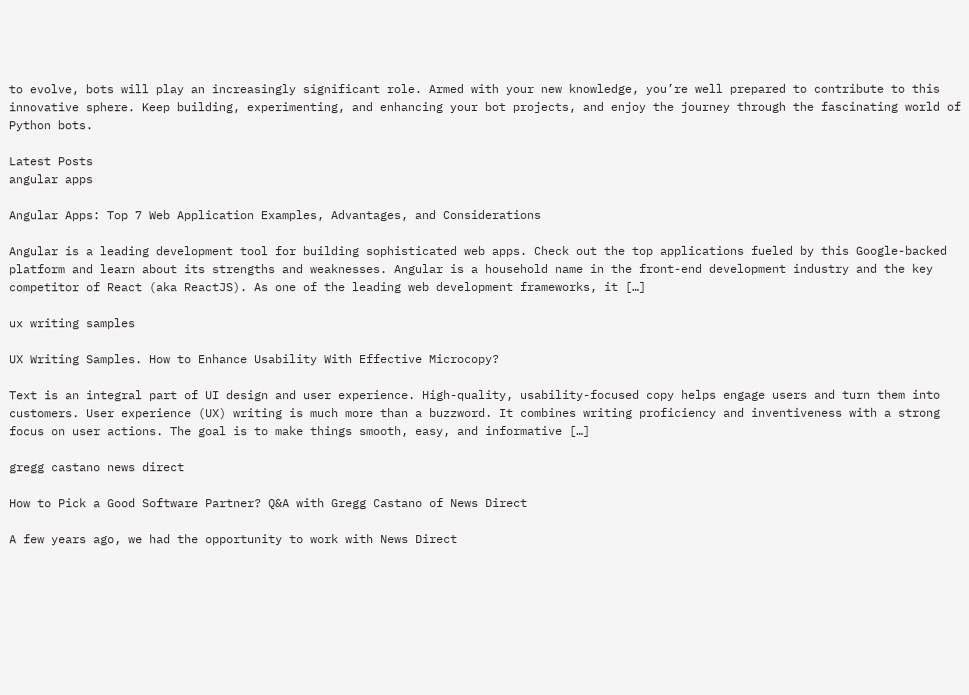to evolve, bots will play an increasingly significant role. Armed with your new knowledge, you’re well prepared to contribute to this innovative sphere. Keep building, experimenting, and enhancing your bot projects, and enjoy the journey through the fascinating world of Python bots.

Latest Posts
angular apps

Angular Apps: Top 7 Web Application Examples, Advantages, and Considerations

Angular is a leading development tool for building sophisticated web apps. Check out the top applications fueled by this Google-backed platform and learn about its strengths and weaknesses. Angular is a household name in the front-end development industry and the key competitor of React (aka ReactJS). As one of the leading web development frameworks, it […]

ux writing samples

UX Writing Samples. How to Enhance Usability With Effective Microcopy?

Text is an integral part of UI design and user experience. High-quality, usability-focused copy helps engage users and turn them into customers. User experience (UX) writing is much more than a buzzword. It combines writing proficiency and inventiveness with a strong focus on user actions. The goal is to make things smooth, easy, and informative […]

gregg castano news direct

How to Pick a Good Software Partner? Q&A with Gregg Castano of News Direct

A few years ago, we had the opportunity to work with News Direct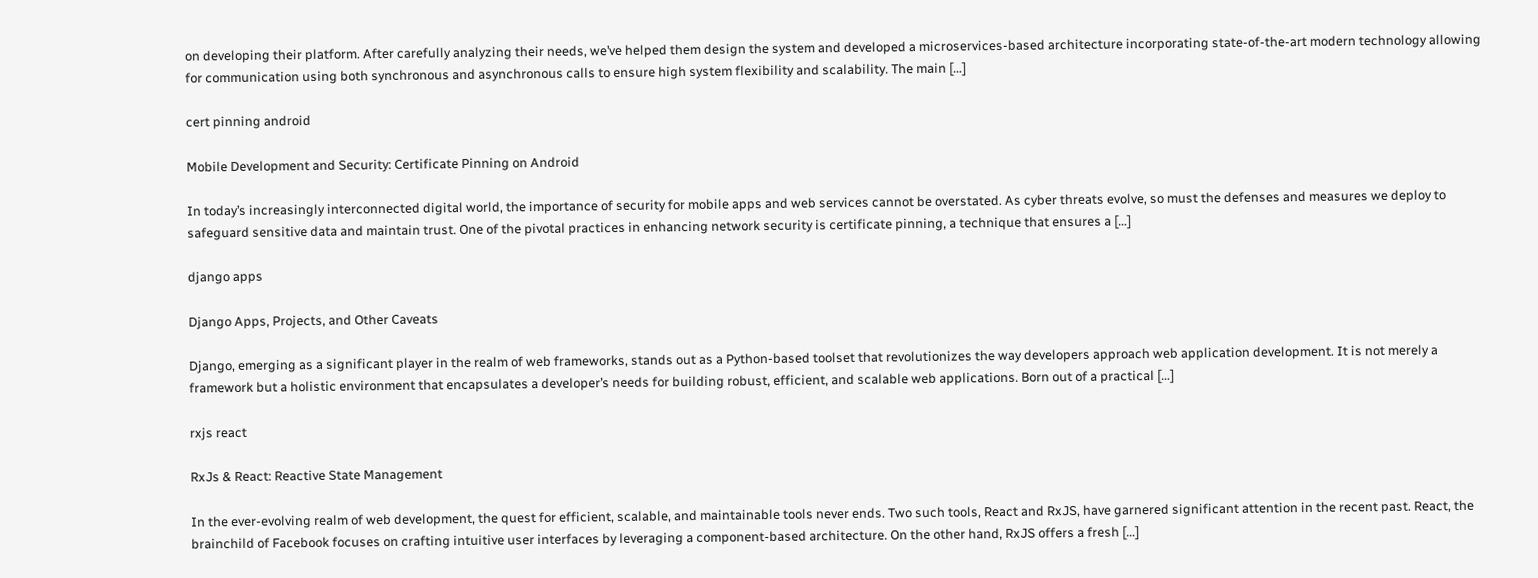on developing their platform. After carefully analyzing their needs, we’ve helped them design the system and developed a microservices-based architecture incorporating state-of-the-art modern technology allowing for communication using both synchronous and asynchronous calls to ensure high system flexibility and scalability. The main […]

cert pinning android

Mobile Development and Security: Certificate Pinning on Android

In today’s increasingly interconnected digital world, the importance of security for mobile apps and web services cannot be overstated. As cyber threats evolve, so must the defenses and measures we deploy to safeguard sensitive data and maintain trust. One of the pivotal practices in enhancing network security is certificate pinning, a technique that ensures a […]

django apps

Django Apps, Projects, and Other Caveats

Django, emerging as a significant player in the realm of web frameworks, stands out as a Python-based toolset that revolutionizes the way developers approach web application development. It is not merely a framework but a holistic environment that encapsulates a developer’s needs for building robust, efficient, and scalable web applications. Born out of a practical […]

rxjs react

RxJs & React: Reactive State Management

In the ever-evolving realm of web development, the quest for efficient, scalable, and maintainable tools never ends. Two such tools, React and RxJS, have garnered significant attention in the recent past. React, the brainchild of Facebook focuses on crafting intuitive user interfaces by leveraging a component-based architecture. On the other hand, RxJS offers a fresh […]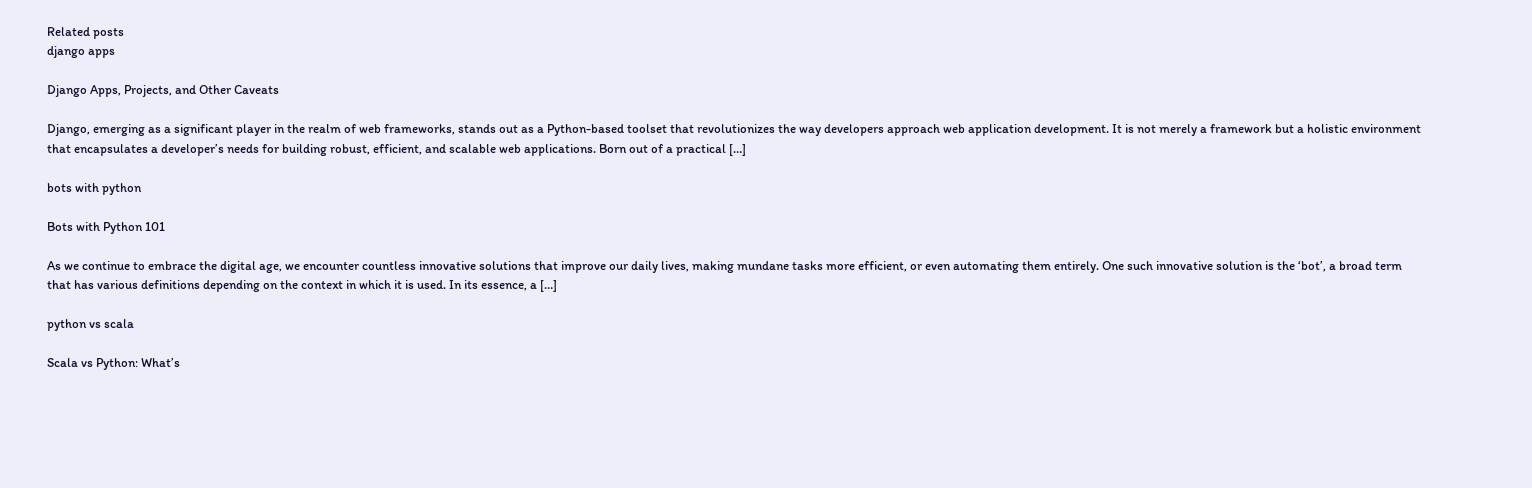Related posts
django apps

Django Apps, Projects, and Other Caveats

Django, emerging as a significant player in the realm of web frameworks, stands out as a Python-based toolset that revolutionizes the way developers approach web application development. It is not merely a framework but a holistic environment that encapsulates a developer’s needs for building robust, efficient, and scalable web applications. Born out of a practical […]

bots with python

Bots with Python 101

As we continue to embrace the digital age, we encounter countless innovative solutions that improve our daily lives, making mundane tasks more efficient, or even automating them entirely. One such innovative solution is the ‘bot’, a broad term that has various definitions depending on the context in which it is used. In its essence, a […]

python vs scala

Scala vs Python: What’s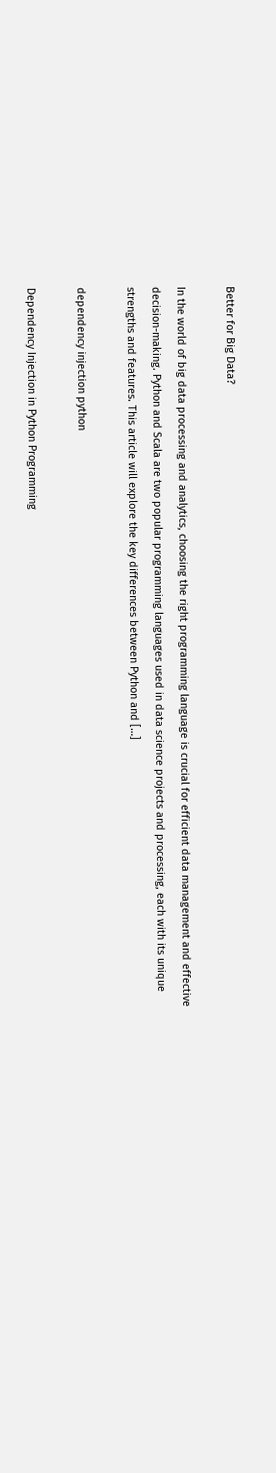Better for Big Data?

In the world of big data processing and analytics, choosing the right programming language is crucial for efficient data management and effective decision-making. Python and Scala are two popular programming languages used in data science projects and processing, each with its unique strengths and features. This article will explore the key differences between Python and […]

dependency injection python

Dependency Injection in Python Programming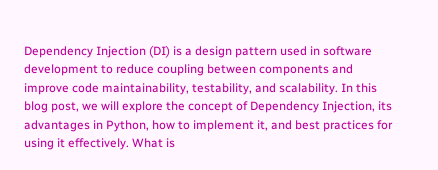Dependency Injection (DI) is a design pattern used in software development to reduce coupling between components and improve code maintainability, testability, and scalability. In this blog post, we will explore the concept of Dependency Injection, its advantages in Python, how to implement it, and best practices for using it effectively. What is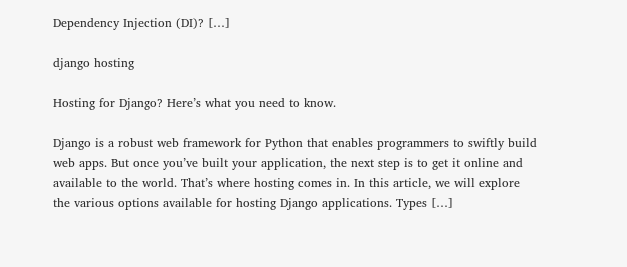Dependency Injection (DI)? […]

django hosting

Hosting for Django? Here’s what you need to know.

Django is a robust web framework for Python that enables programmers to swiftly build web apps. But once you’ve built your application, the next step is to get it online and available to the world. That’s where hosting comes in. In this article, we will explore the various options available for hosting Django applications. Types […]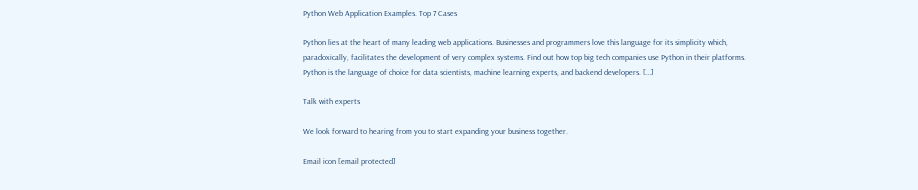Python Web Application Examples. Top 7 Cases

Python lies at the heart of many leading web applications. Businesses and programmers love this language for its simplicity which, paradoxically, facilitates the development of very complex systems. Find out how top big tech companies use Python in their platforms. Python is the language of choice for data scientists, machine learning experts, and backend developers. […]

Talk with experts

We look forward to hearing from you to start expanding your business together.

Email icon [email protected]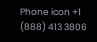Phone icon +1 (888) 413 3806